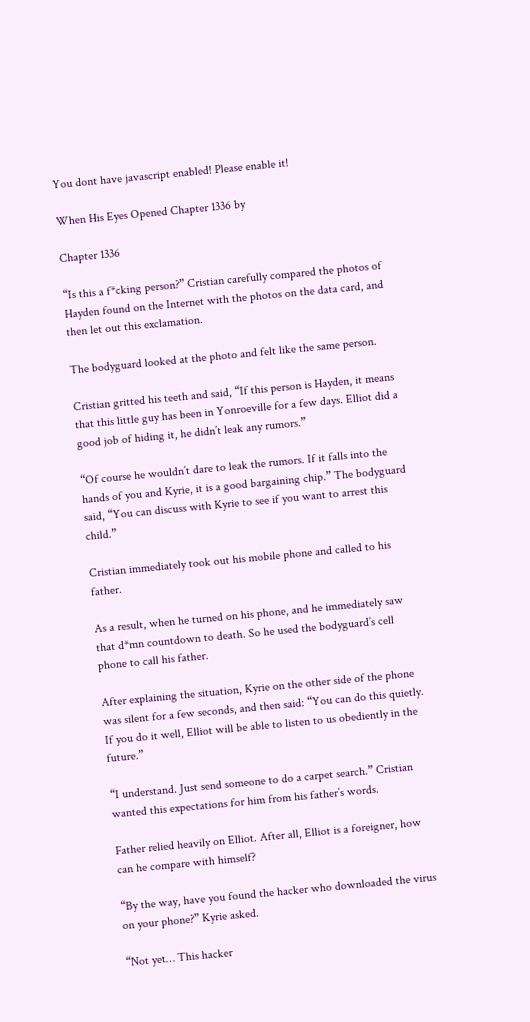You dont have javascript enabled! Please enable it!

When His Eyes Opened Chapter 1336 by

Chapter 1336

“Is this a f*cking person?” Cristian carefully compared the photos of Hayden found on the Internet with the photos on the data card, and then let out this exclamation.

The bodyguard looked at the photo and felt like the same person.

Cristian gritted his teeth and said, “If this person is Hayden, it means that this little guy has been in Yonroeville for a few days. Elliot did a good job of hiding it, he didn’t leak any rumors.”

“Of course he wouldn’t dare to leak the rumors. If it falls into the hands of you and Kyrie, it is a good bargaining chip.” The bodyguard said, “You can discuss with Kyrie to see if you want to arrest this child.”

Cristian immediately took out his mobile phone and called to his father.

As a result, when he turned on his phone, and he immediately saw that d*mn countdown to death. So he used the bodyguard’s cell phone to call his father.

After explaining the situation, Kyrie on the other side of the phone was silent for a few seconds, and then said: “You can do this quietly. If you do it well, Elliot will be able to listen to us obediently in the future.”

“I understand. Just send someone to do a carpet search.” Cristian wanted this expectations for him from his father’s words.

Father relied heavily on Elliot. After all, Elliot is a foreigner, how can he compare with himself?

“By the way, have you found the hacker who downloaded the virus on your phone?” Kyrie asked.

“Not yet… This hacker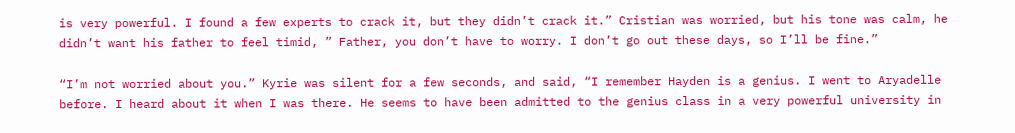is very powerful. I found a few experts to crack it, but they didn’t crack it.” Cristian was worried, but his tone was calm, he didn’t want his father to feel timid, ” Father, you don’t have to worry. I don’t go out these days, so I’ll be fine.”

“I’m not worried about you.” Kyrie was silent for a few seconds, and said, “I remember Hayden is a genius. I went to Aryadelle before. I heard about it when I was there. He seems to have been admitted to the genius class in a very powerful university in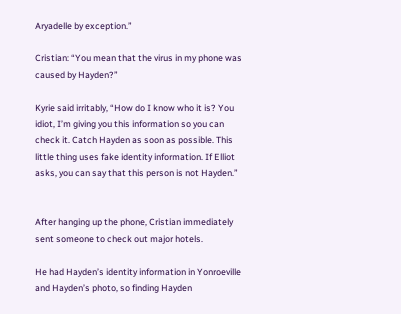Aryadelle by exception.”

Cristian: “You mean that the virus in my phone was caused by Hayden?”

Kyrie said irritably, “How do I know who it is? You idiot, I’m giving you this information so you can check it. Catch Hayden as soon as possible. This little thing uses fake identity information. If Elliot asks, you can say that this person is not Hayden.”


After hanging up the phone, Cristian immediately sent someone to check out major hotels.

He had Hayden’s identity information in Yonroeville and Hayden’s photo, so finding Hayden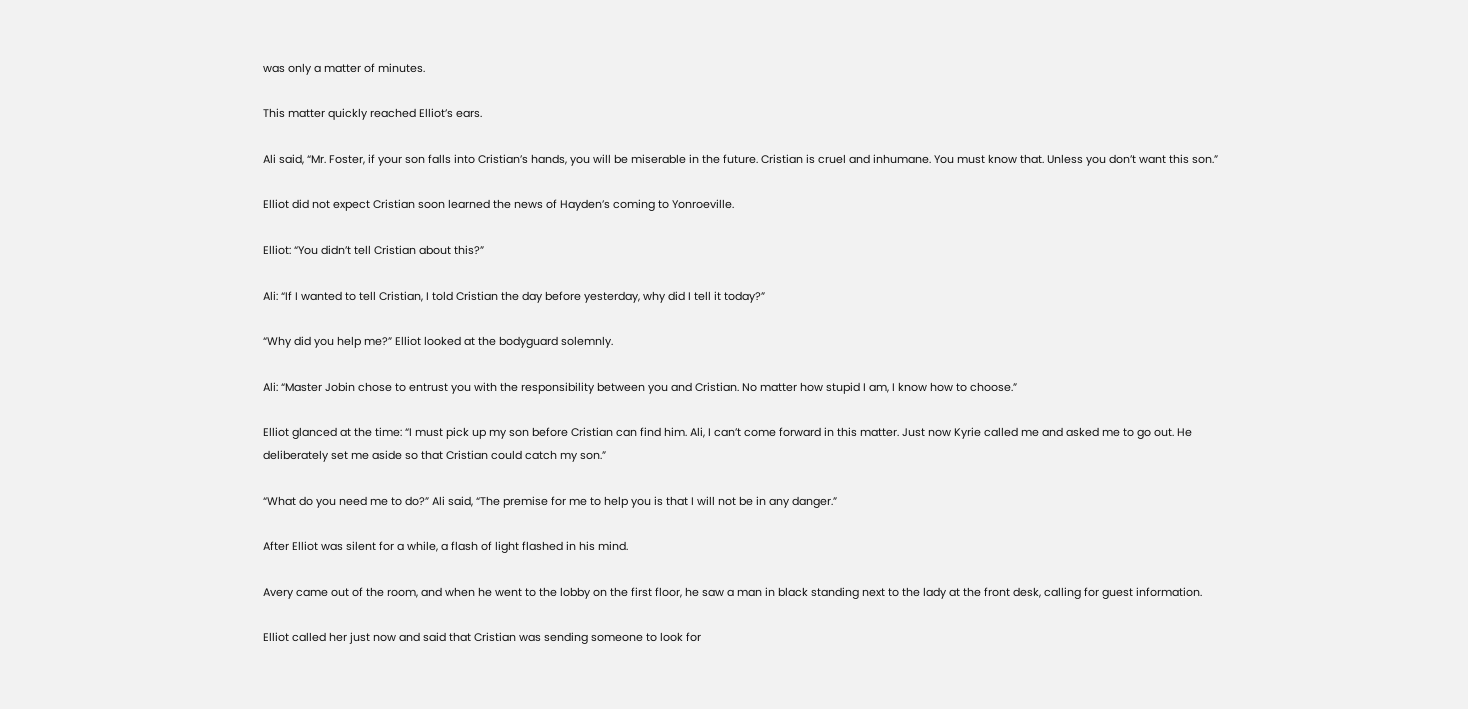was only a matter of minutes.

This matter quickly reached Elliot’s ears.

Ali said, “Mr. Foster, if your son falls into Cristian’s hands, you will be miserable in the future. Cristian is cruel and inhumane. You must know that. Unless you don’t want this son.”

Elliot did not expect Cristian soon learned the news of Hayden’s coming to Yonroeville.

Elliot: “You didn’t tell Cristian about this?”

Ali: “If I wanted to tell Cristian, I told Cristian the day before yesterday, why did I tell it today?”

“Why did you help me?” Elliot looked at the bodyguard solemnly.

Ali: “Master Jobin chose to entrust you with the responsibility between you and Cristian. No matter how stupid I am, I know how to choose.”

Elliot glanced at the time: “I must pick up my son before Cristian can find him. Ali, I can’t come forward in this matter. Just now Kyrie called me and asked me to go out. He deliberately set me aside so that Cristian could catch my son.”

“What do you need me to do?” Ali said, “The premise for me to help you is that I will not be in any danger.”

After Elliot was silent for a while, a flash of light flashed in his mind.

Avery came out of the room, and when he went to the lobby on the first floor, he saw a man in black standing next to the lady at the front desk, calling for guest information.

Elliot called her just now and said that Cristian was sending someone to look for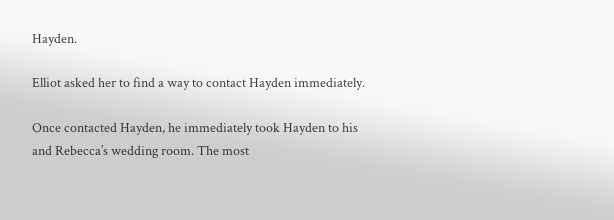Hayden.

Elliot asked her to find a way to contact Hayden immediately.

Once contacted Hayden, he immediately took Hayden to his and Rebecca’s wedding room. The most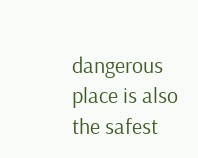dangerous place is also the safest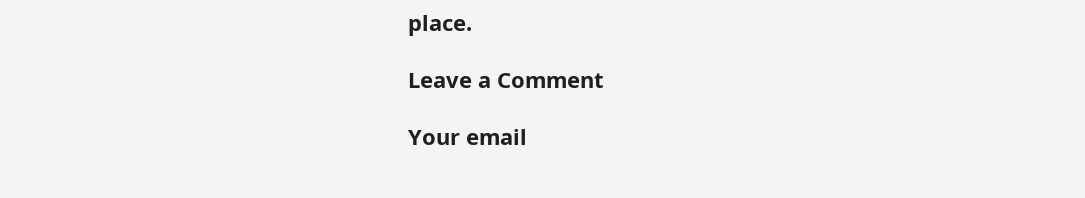place.

Leave a Comment

Your email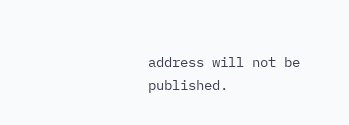address will not be published.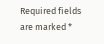Required fields are marked *